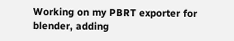Working on my PBRT exporter for blender, adding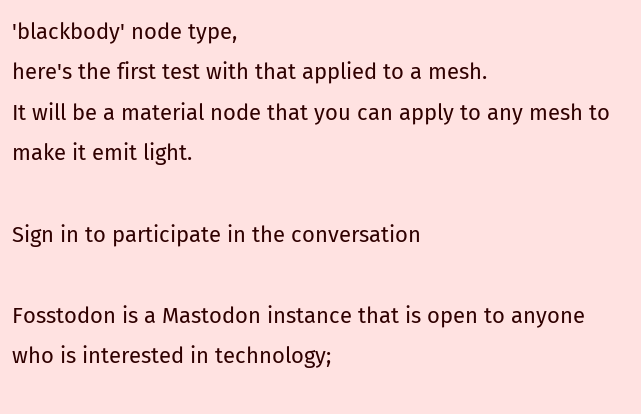'blackbody' node type,
here's the first test with that applied to a mesh.
It will be a material node that you can apply to any mesh to make it emit light.

Sign in to participate in the conversation

Fosstodon is a Mastodon instance that is open to anyone who is interested in technology;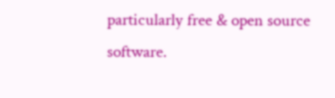particularly free & open source software.